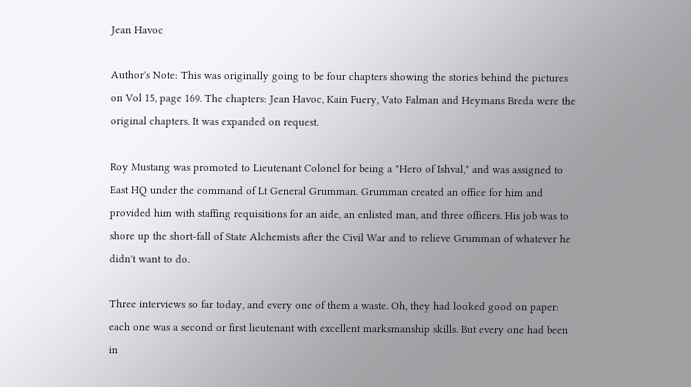Jean Havoc

Author's Note: This was originally going to be four chapters showing the stories behind the pictures on Vol 15, page 169. The chapters: Jean Havoc, Kain Fuery, Vato Falman and Heymans Breda were the original chapters. It was expanded on request.

Roy Mustang was promoted to Lieutenant Colonel for being a "Hero of Ishval," and was assigned to East HQ under the command of Lt General Grumman. Grumman created an office for him and provided him with staffing requisitions for an aide, an enlisted man, and three officers. His job was to shore up the short-fall of State Alchemists after the Civil War and to relieve Grumman of whatever he didn't want to do.

Three interviews so far today, and every one of them a waste. Oh, they had looked good on paper: each one was a second or first lieutenant with excellent marksmanship skills. But every one had been in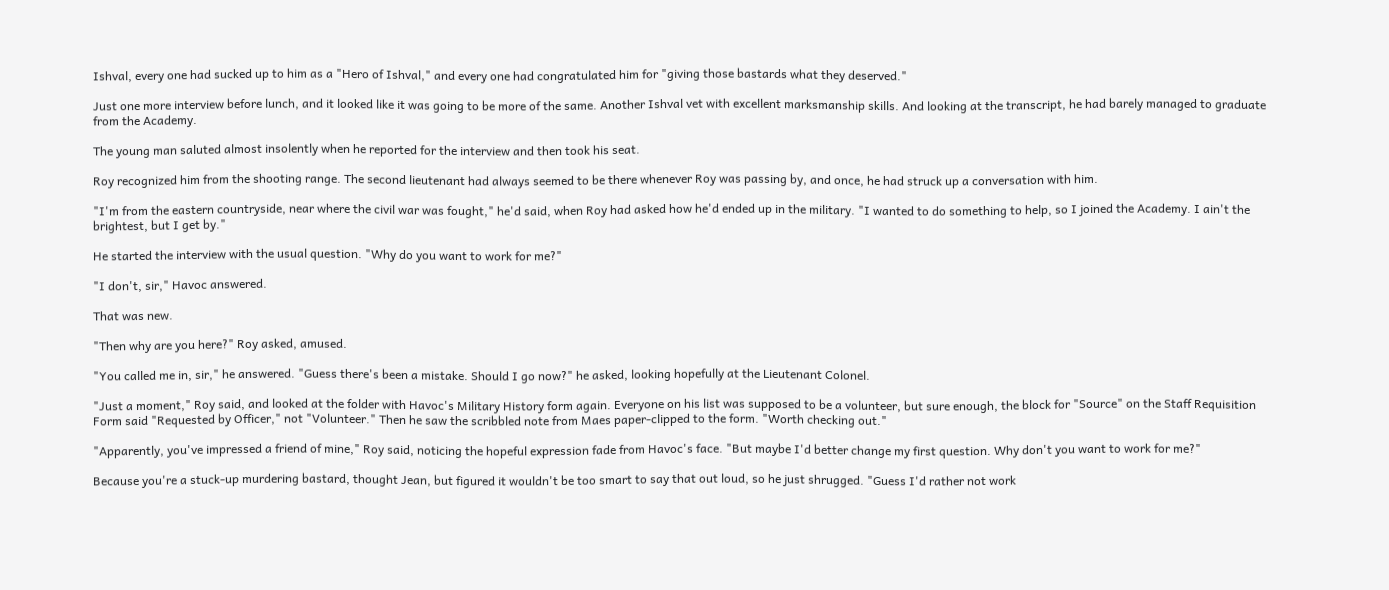Ishval, every one had sucked up to him as a "Hero of Ishval," and every one had congratulated him for "giving those bastards what they deserved."

Just one more interview before lunch, and it looked like it was going to be more of the same. Another Ishval vet with excellent marksmanship skills. And looking at the transcript, he had barely managed to graduate from the Academy.

The young man saluted almost insolently when he reported for the interview and then took his seat.

Roy recognized him from the shooting range. The second lieutenant had always seemed to be there whenever Roy was passing by, and once, he had struck up a conversation with him.

"I'm from the eastern countryside, near where the civil war was fought," he'd said, when Roy had asked how he'd ended up in the military. "I wanted to do something to help, so I joined the Academy. I ain't the brightest, but I get by."

He started the interview with the usual question. "Why do you want to work for me?"

"I don't, sir," Havoc answered.

That was new.

"Then why are you here?" Roy asked, amused.

"You called me in, sir," he answered. "Guess there's been a mistake. Should I go now?" he asked, looking hopefully at the Lieutenant Colonel.

"Just a moment," Roy said, and looked at the folder with Havoc's Military History form again. Everyone on his list was supposed to be a volunteer, but sure enough, the block for "Source" on the Staff Requisition Form said "Requested by Officer," not "Volunteer." Then he saw the scribbled note from Maes paper-clipped to the form. "Worth checking out."

"Apparently, you've impressed a friend of mine," Roy said, noticing the hopeful expression fade from Havoc's face. "But maybe I'd better change my first question. Why don't you want to work for me?"

Because you're a stuck-up murdering bastard, thought Jean, but figured it wouldn't be too smart to say that out loud, so he just shrugged. "Guess I'd rather not work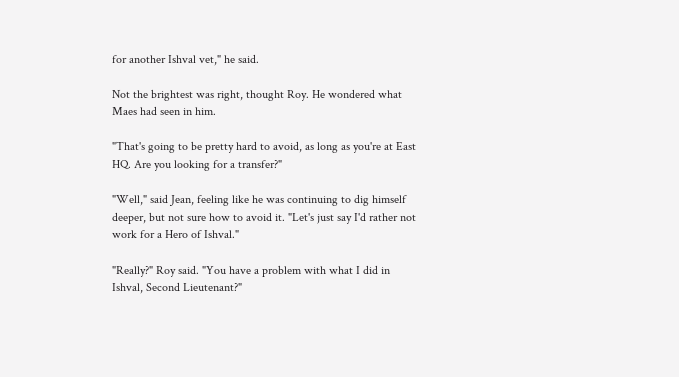for another Ishval vet," he said.

Not the brightest was right, thought Roy. He wondered what Maes had seen in him.

"That's going to be pretty hard to avoid, as long as you're at East HQ. Are you looking for a transfer?"

"Well," said Jean, feeling like he was continuing to dig himself deeper, but not sure how to avoid it. "Let's just say I'd rather not work for a Hero of Ishval."

"Really?" Roy said. "You have a problem with what I did in Ishval, Second Lieutenant?"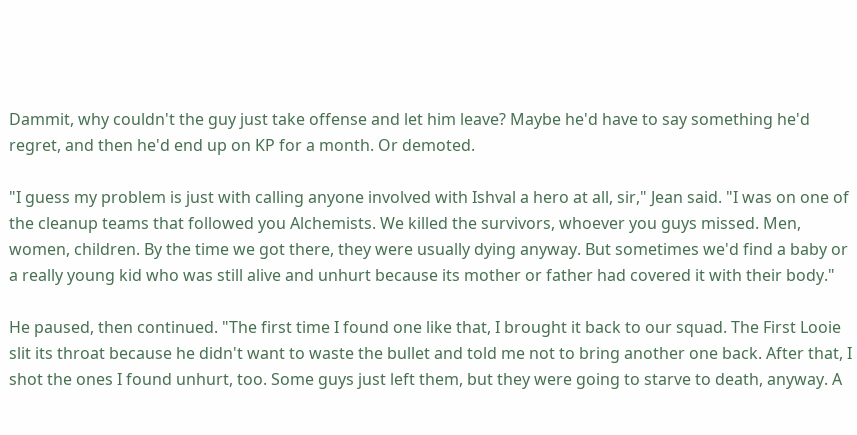Dammit, why couldn't the guy just take offense and let him leave? Maybe he'd have to say something he'd regret, and then he'd end up on KP for a month. Or demoted.

"I guess my problem is just with calling anyone involved with Ishval a hero at all, sir," Jean said. "I was on one of the cleanup teams that followed you Alchemists. We killed the survivors, whoever you guys missed. Men, women, children. By the time we got there, they were usually dying anyway. But sometimes we'd find a baby or a really young kid who was still alive and unhurt because its mother or father had covered it with their body."

He paused, then continued. "The first time I found one like that, I brought it back to our squad. The First Looie slit its throat because he didn't want to waste the bullet and told me not to bring another one back. After that, I shot the ones I found unhurt, too. Some guys just left them, but they were going to starve to death, anyway. A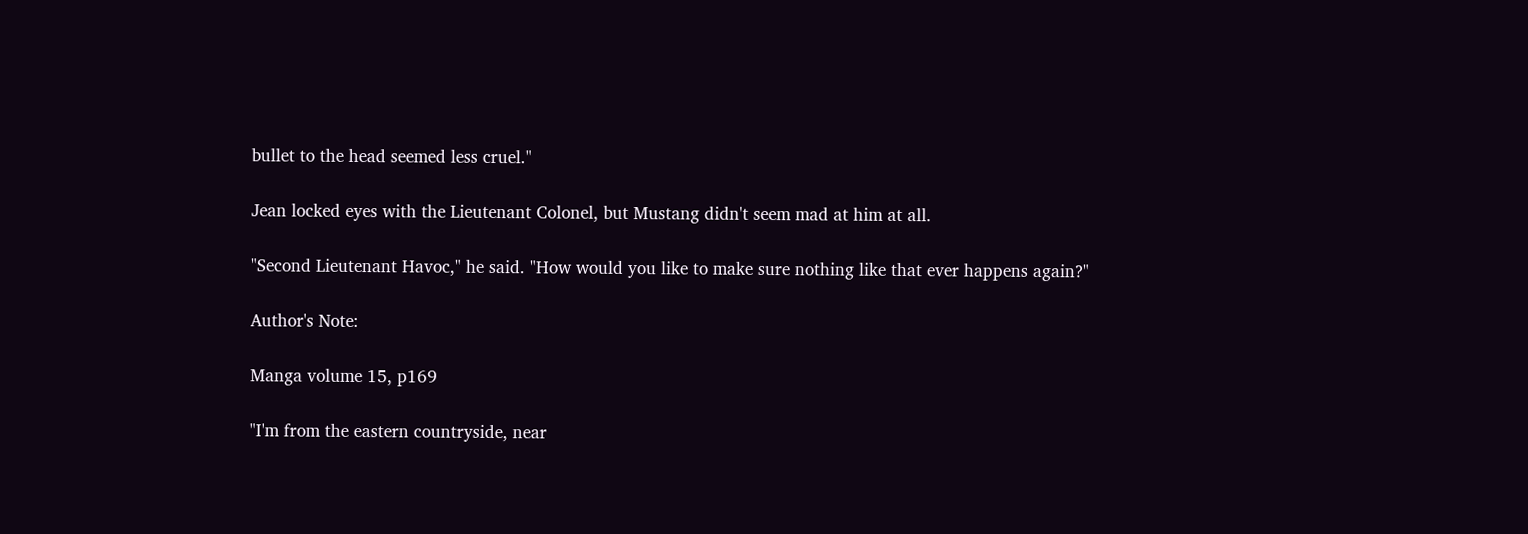bullet to the head seemed less cruel."

Jean locked eyes with the Lieutenant Colonel, but Mustang didn't seem mad at him at all.

"Second Lieutenant Havoc," he said. "How would you like to make sure nothing like that ever happens again?"

Author's Note:

Manga volume 15, p169

"I'm from the eastern countryside, near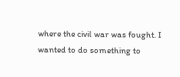where the civil war was fought. I wanted to do something to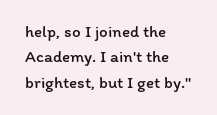help, so I joined the Academy. I ain't the brightest, but I get by."